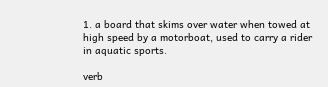1. a board that skims over water when towed at high speed by a motorboat, used to carry a rider in aquatic sports.

verb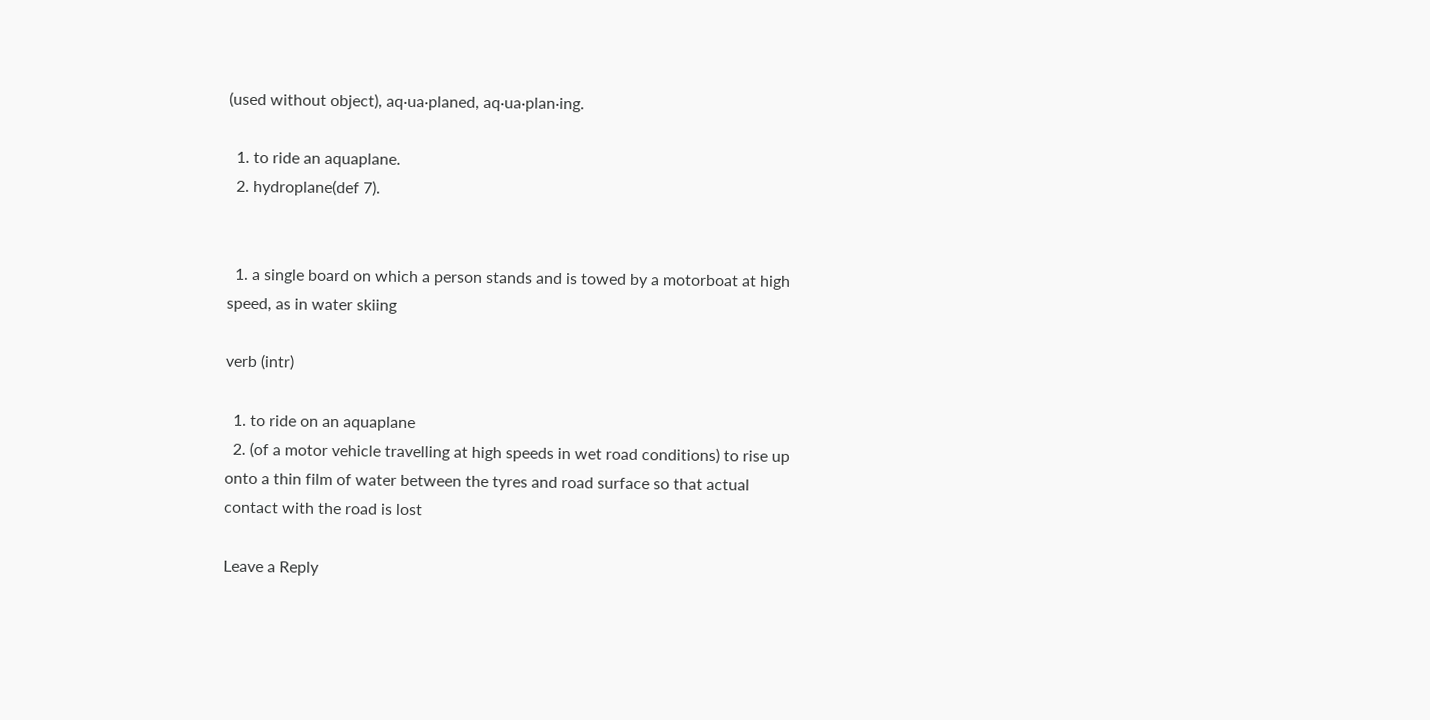(used without object), aq·ua·planed, aq·ua·plan·ing.

  1. to ride an aquaplane.
  2. hydroplane(def 7).


  1. a single board on which a person stands and is towed by a motorboat at high speed, as in water skiing

verb (intr)

  1. to ride on an aquaplane
  2. (of a motor vehicle travelling at high speeds in wet road conditions) to rise up onto a thin film of water between the tyres and road surface so that actual contact with the road is lost

Leave a Reply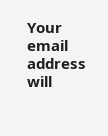Your email address will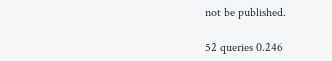not be published.

52 queries 0.246